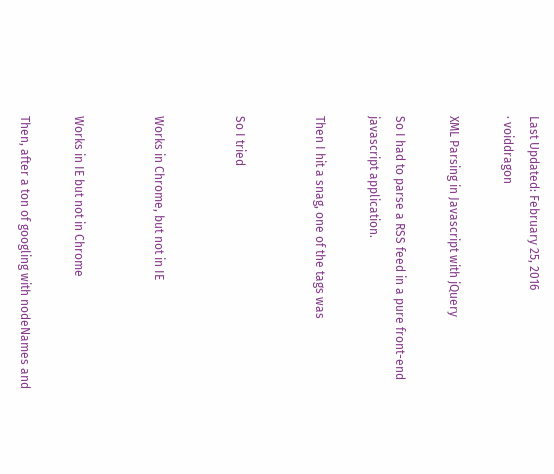Last Updated: February 25, 2016
· voiddragon

XML Parsing in Javascript with jQuery

So I had to parse a RSS feed in a pure front-end javascript application.

Then I hit a snag, one of the tags was


So I tried


Works in Chrome, but not in IE


Works in IE but not in Chrome

Then, after a ton of googling with nodeNames and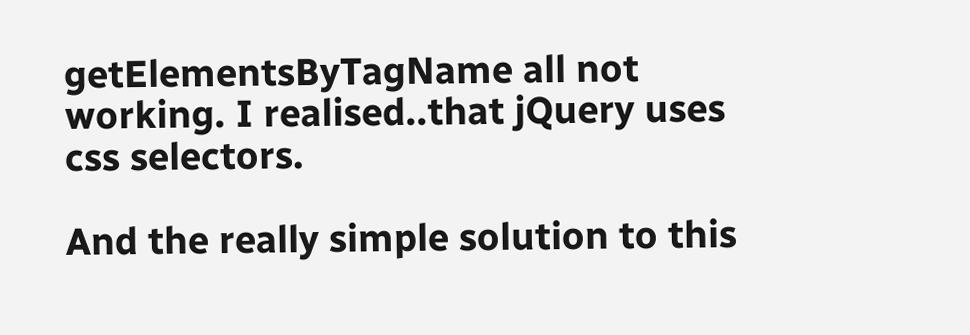getElementsByTagName all not working. I realised..that jQuery uses css selectors.

And the really simple solution to this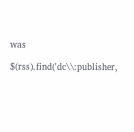was

$(rss).find('dc\\:publisher,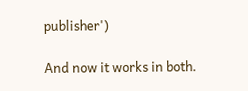publisher')

And now it works in both.